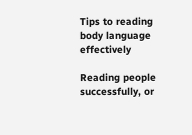Tips to reading body language effectively

Reading people successfully, or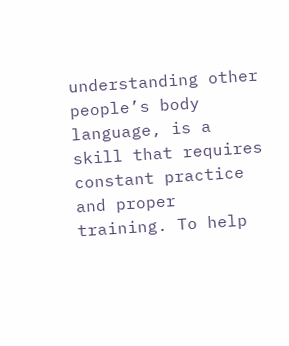understanding other people’s body language, is a skill that requires constant practice and proper training. To help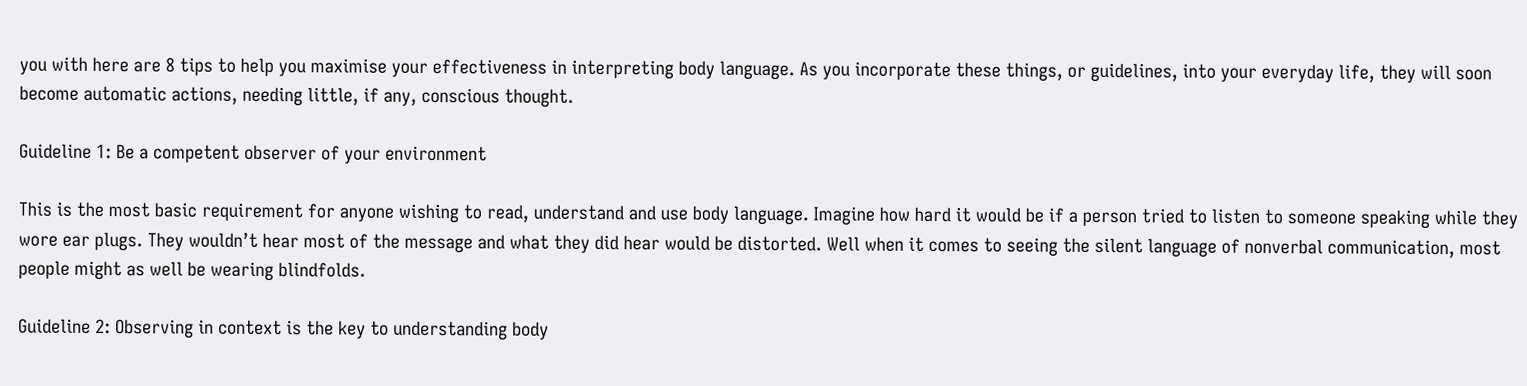you with here are 8 tips to help you maximise your effectiveness in interpreting body language. As you incorporate these things, or guidelines, into your everyday life, they will soon become automatic actions, needing little, if any, conscious thought.

Guideline 1: Be a competent observer of your environment

This is the most basic requirement for anyone wishing to read, understand and use body language. Imagine how hard it would be if a person tried to listen to someone speaking while they wore ear plugs. They wouldn’t hear most of the message and what they did hear would be distorted. Well when it comes to seeing the silent language of nonverbal communication, most people might as well be wearing blindfolds.

Guideline 2: Observing in context is the key to understanding body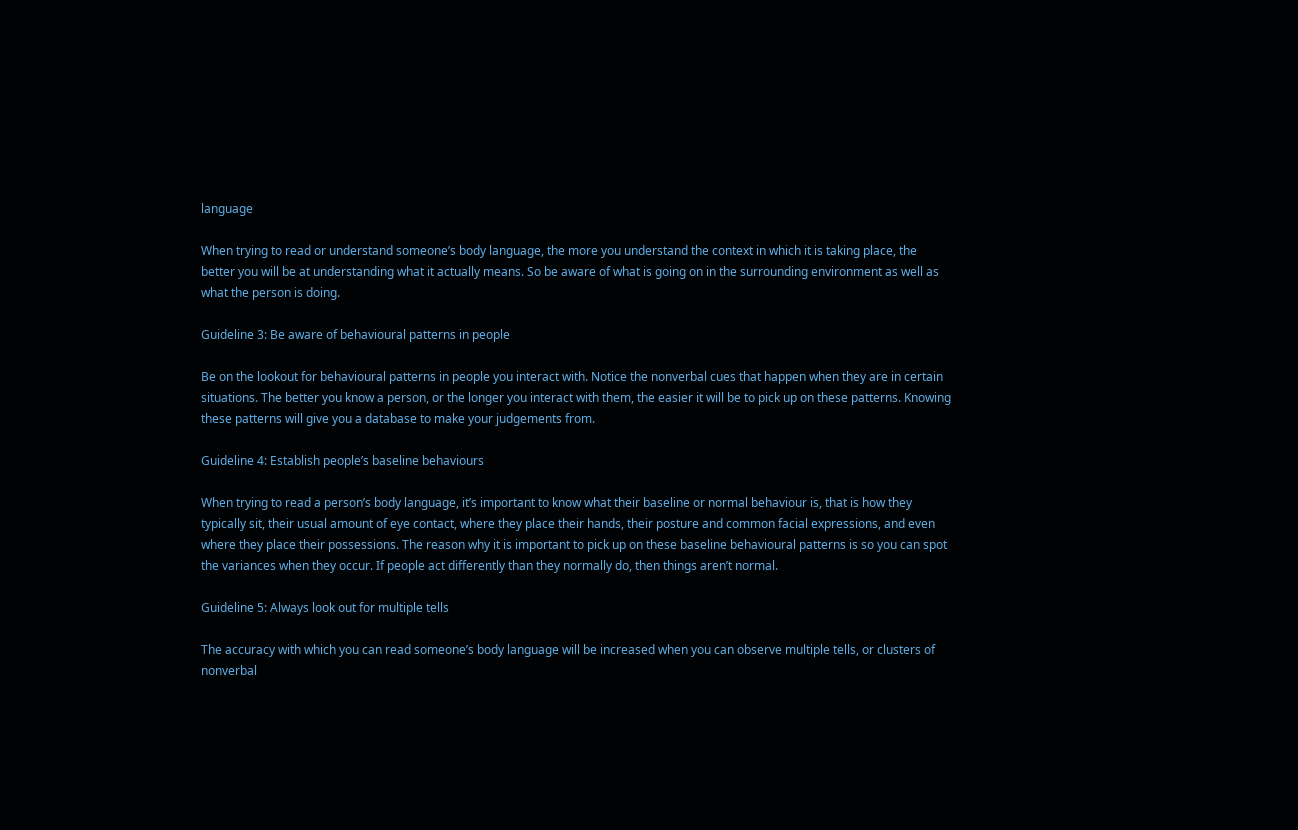language

When trying to read or understand someone’s body language, the more you understand the context in which it is taking place, the better you will be at understanding what it actually means. So be aware of what is going on in the surrounding environment as well as what the person is doing.

Guideline 3: Be aware of behavioural patterns in people

Be on the lookout for behavioural patterns in people you interact with. Notice the nonverbal cues that happen when they are in certain situations. The better you know a person, or the longer you interact with them, the easier it will be to pick up on these patterns. Knowing these patterns will give you a database to make your judgements from.

Guideline 4: Establish people’s baseline behaviours

When trying to read a person’s body language, it’s important to know what their baseline or normal behaviour is, that is how they typically sit, their usual amount of eye contact, where they place their hands, their posture and common facial expressions, and even where they place their possessions. The reason why it is important to pick up on these baseline behavioural patterns is so you can spot the variances when they occur. If people act differently than they normally do, then things aren’t normal.

Guideline 5: Always look out for multiple tells

The accuracy with which you can read someone’s body language will be increased when you can observe multiple tells, or clusters of nonverbal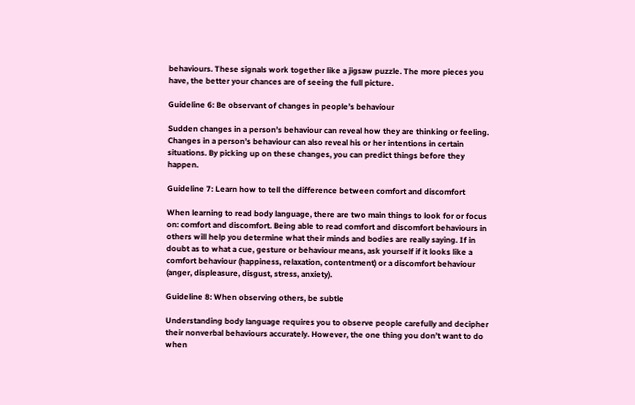behaviours. These signals work together like a jigsaw puzzle. The more pieces you have, the better your chances are of seeing the full picture.

Guideline 6: Be observant of changes in people’s behaviour

Sudden changes in a person’s behaviour can reveal how they are thinking or feeling. Changes in a person’s behaviour can also reveal his or her intentions in certain situations. By picking up on these changes, you can predict things before they happen.

Guideline 7: Learn how to tell the difference between comfort and discomfort

When learning to read body language, there are two main things to look for or focus on: comfort and discomfort. Being able to read comfort and discomfort behaviours in others will help you determine what their minds and bodies are really saying. If in doubt as to what a cue, gesture or behaviour means, ask yourself if it looks like a comfort behaviour (happiness, relaxation, contentment) or a discomfort behaviour (anger, displeasure, disgust, stress, anxiety).

Guideline 8: When observing others, be subtle

Understanding body language requires you to observe people carefully and decipher their nonverbal behaviours accurately. However, the one thing you don’t want to do when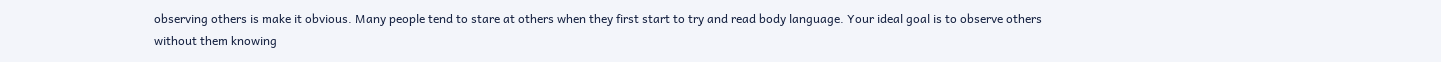observing others is make it obvious. Many people tend to stare at others when they first start to try and read body language. Your ideal goal is to observe others without them knowing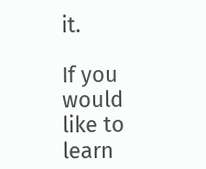it.

If you would like to learn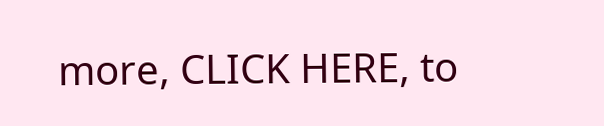more, CLICK HERE, to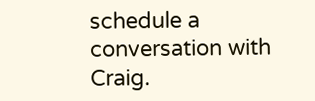schedule a conversation with Craig.